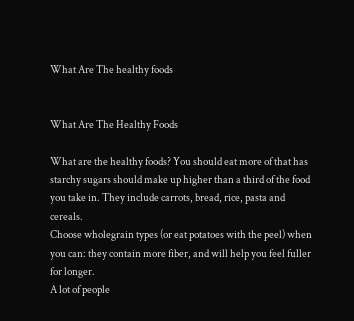What Are The healthy foods


What Are The Healthy Foods

What are the healthy foods? You should eat more of that has starchy sugars should make up higher than a third of the food you take in. They include carrots, bread, rice, pasta and cereals.
Choose wholegrain types (or eat potatoes with the peel) when you can: they contain more fiber, and will help you feel fuller for longer.
A lot of people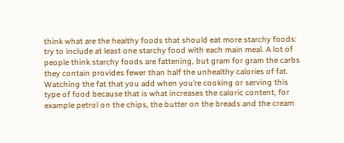think what are the healthy foods that should eat more starchy foods: try to include at least one starchy food with each main meal. A lot of people think starchy foods are fattening, but gram for gram the carbs they contain provides fewer than half the unhealthy calories of fat.
Watching the fat that you add when you’re cooking or serving this type of food because that is what increases the caloric content, for example petrol on the chips, the butter on the breads and the cream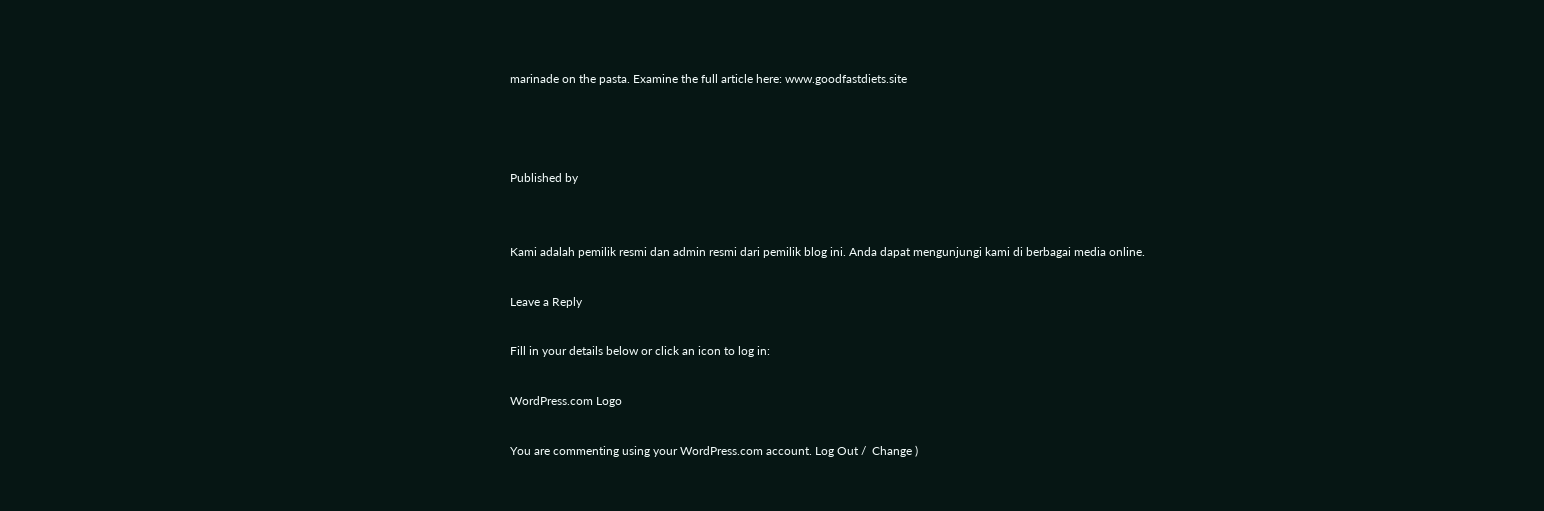marinade on the pasta. Examine the full article here: www.goodfastdiets.site



Published by


Kami adalah pemilik resmi dan admin resmi dari pemilik blog ini. Anda dapat mengunjungi kami di berbagai media online.

Leave a Reply

Fill in your details below or click an icon to log in:

WordPress.com Logo

You are commenting using your WordPress.com account. Log Out /  Change )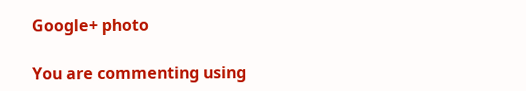Google+ photo

You are commenting using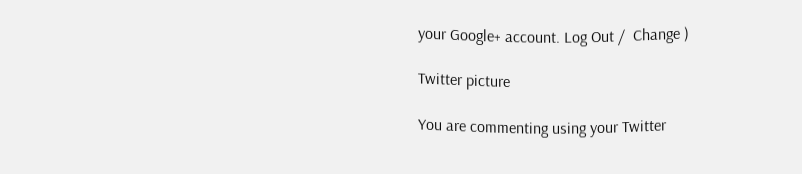your Google+ account. Log Out /  Change )

Twitter picture

You are commenting using your Twitter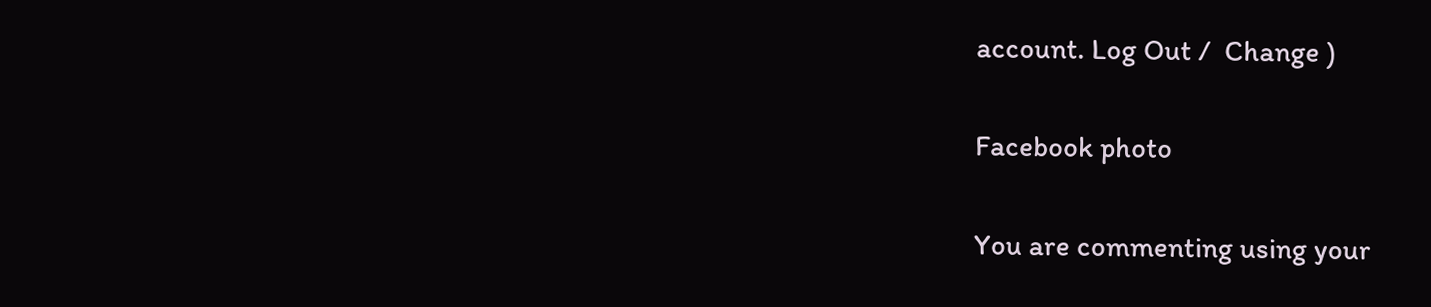account. Log Out /  Change )

Facebook photo

You are commenting using your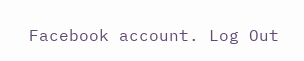Facebook account. Log Out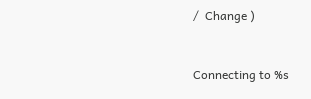/  Change )


Connecting to %s